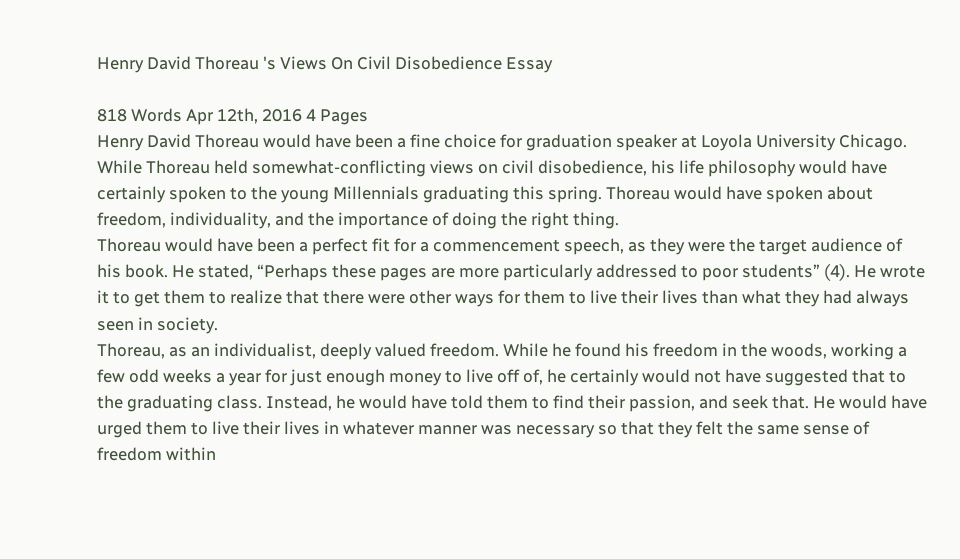Henry David Thoreau 's Views On Civil Disobedience Essay

818 Words Apr 12th, 2016 4 Pages
Henry David Thoreau would have been a fine choice for graduation speaker at Loyola University Chicago. While Thoreau held somewhat-conflicting views on civil disobedience, his life philosophy would have certainly spoken to the young Millennials graduating this spring. Thoreau would have spoken about freedom, individuality, and the importance of doing the right thing.
Thoreau would have been a perfect fit for a commencement speech, as they were the target audience of his book. He stated, “Perhaps these pages are more particularly addressed to poor students” (4). He wrote it to get them to realize that there were other ways for them to live their lives than what they had always seen in society.
Thoreau, as an individualist, deeply valued freedom. While he found his freedom in the woods, working a few odd weeks a year for just enough money to live off of, he certainly would not have suggested that to the graduating class. Instead, he would have told them to find their passion, and seek that. He would have urged them to live their lives in whatever manner was necessary so that they felt the same sense of freedom within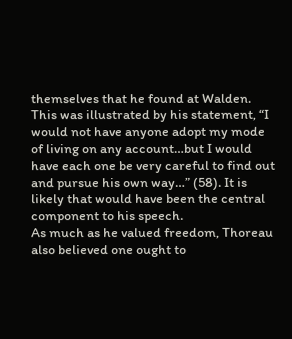themselves that he found at Walden. This was illustrated by his statement, “I would not have anyone adopt my mode of living on any account…but I would have each one be very careful to find out and pursue his own way…” (58). It is likely that would have been the central component to his speech.
As much as he valued freedom, Thoreau also believed one ought to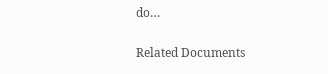do…

Related Documents